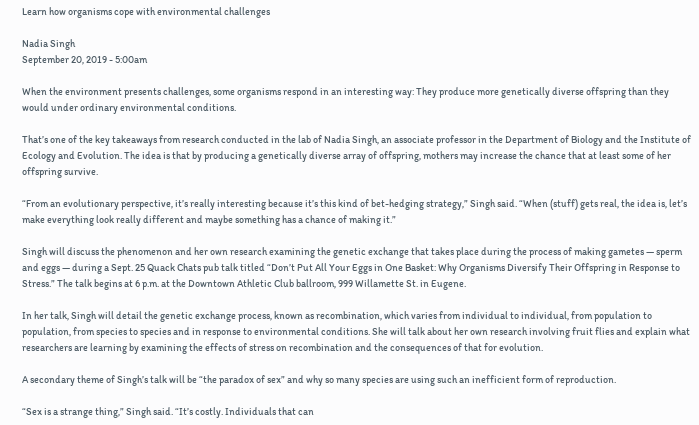Learn how organisms cope with environmental challenges

Nadia Singh
September 20, 2019 - 5:00am

When the environment presents challenges, some organisms respond in an interesting way: They produce more genetically diverse offspring than they would under ordinary environmental conditions.

That’s one of the key takeaways from research conducted in the lab of Nadia Singh, an associate professor in the Department of Biology and the Institute of Ecology and Evolution. The idea is that by producing a genetically diverse array of offspring, mothers may increase the chance that at least some of her offspring survive.

“From an evolutionary perspective, it’s really interesting because it’s this kind of bet-hedging strategy,” Singh said. “When (stuff) gets real, the idea is, let’s make everything look really different and maybe something has a chance of making it.”

Singh will discuss the phenomenon and her own research examining the genetic exchange that takes place during the process of making gametes — sperm and eggs — during a Sept. 25 Quack Chats pub talk titled “Don’t Put All Your Eggs in One Basket: Why Organisms Diversify Their Offspring in Response to Stress.” The talk begins at 6 p.m. at the Downtown Athletic Club ballroom, 999 Willamette St. in Eugene.

In her talk, Singh will detail the genetic exchange process, known as recombination, which varies from individual to individual, from population to population, from species to species and in response to environmental conditions. She will talk about her own research involving fruit flies and explain what researchers are learning by examining the effects of stress on recombination and the consequences of that for evolution.

A secondary theme of Singh’s talk will be “the paradox of sex” and why so many species are using such an inefficient form of reproduction.

“Sex is a strange thing,” Singh said. “It’s costly. Individuals that can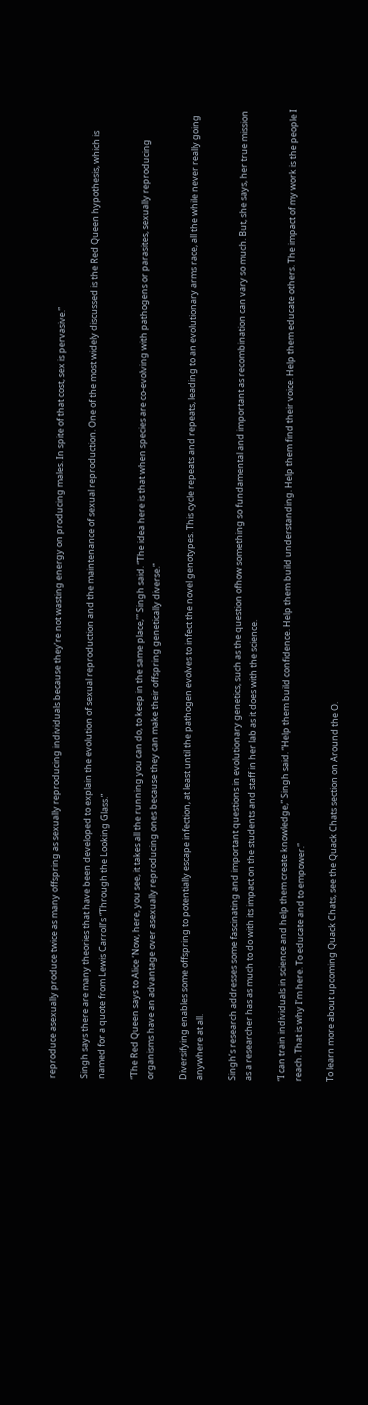reproduce asexually produce twice as many offspring as sexually reproducing individuals because they’re not wasting energy on producing males. In spite of that cost, sex is pervasive.”

Singh says there are many theories that have been developed to explain the evolution of sexual reproduction and the maintenance of sexual reproduction. One of the most widely discussed is the Red Queen hypothesis, which is named for a quote from Lewis Carroll’s “Through the Looking Glass.”

“The Red Queen says to Alice ‘Now, here, you see, it takes all the running you can do, to keep in the same place,’” Singh said. “The idea here is that when species are co-evolving with pathogens or parasites, sexually reproducing organisms have an advantage over asexually reproducing ones because they can make their offspring genetically diverse.”

Diversifying enables some offspring to potentially escape infection, at least until the pathogen evolves to infect the novel genotypes. This cycle repeats and repeats, leading to an evolutionary arms race, all the while never really going anywhere at all.

Singh’s research addresses some fascinating and important questions in evolutionary genetics, such as the question ofhow something so fundamental and important as recombination can vary so much. But, she says, her true mission as a researcher has as much to do with its impact on the students and staff in her lab as it does with the science.

“I can train individuals in science and help them create knowledge,” Singh said. “Help them build confidence. Help them build understanding. Help them find their voice. Help them educate others. The impact of my work is the people I reach. That is why I’m here. To educate and to empower.”

To learn more about upcoming Quack Chats, see the Quack Chats section on Around the O.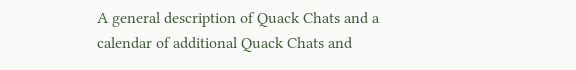A general description of Quack Chats and a calendar of additional Quack Chats and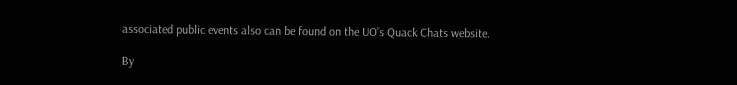associated public events also can be found on the UO’s Quack Chats website.

By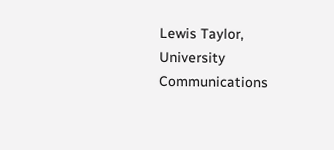Lewis Taylor, University Communications